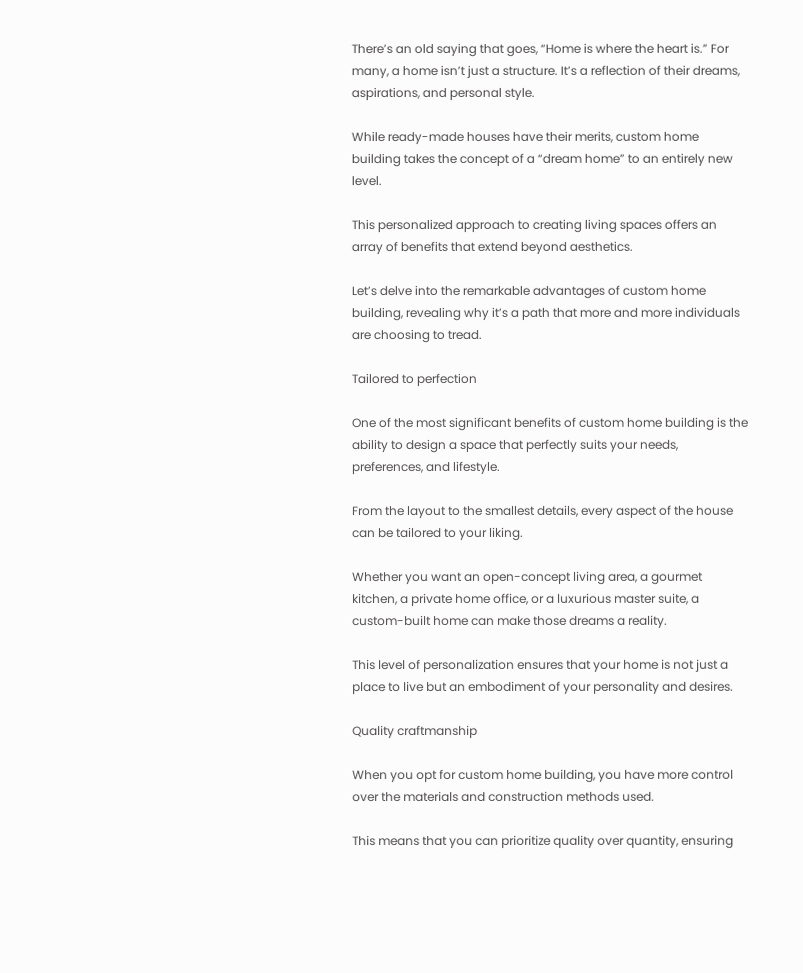There’s an old saying that goes, “Home is where the heart is.” For many, a home isn’t just a structure. It’s a reflection of their dreams, aspirations, and personal style.

While ready-made houses have their merits, custom home building takes the concept of a “dream home” to an entirely new level.

This personalized approach to creating living spaces offers an array of benefits that extend beyond aesthetics.

Let’s delve into the remarkable advantages of custom home building, revealing why it’s a path that more and more individuals are choosing to tread.

Tailored to perfection

One of the most significant benefits of custom home building is the ability to design a space that perfectly suits your needs, preferences, and lifestyle.

From the layout to the smallest details, every aspect of the house can be tailored to your liking.

Whether you want an open-concept living area, a gourmet kitchen, a private home office, or a luxurious master suite, a custom-built home can make those dreams a reality.

This level of personalization ensures that your home is not just a place to live but an embodiment of your personality and desires.

Quality craftmanship

When you opt for custom home building, you have more control over the materials and construction methods used.

This means that you can prioritize quality over quantity, ensuring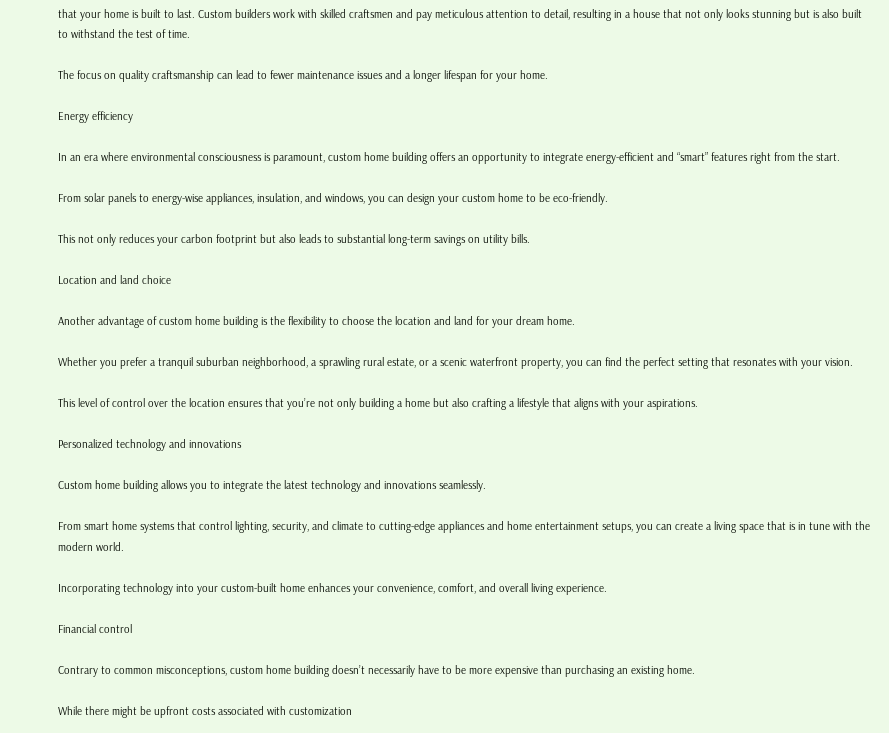that your home is built to last. Custom builders work with skilled craftsmen and pay meticulous attention to detail, resulting in a house that not only looks stunning but is also built to withstand the test of time.

The focus on quality craftsmanship can lead to fewer maintenance issues and a longer lifespan for your home.

Energy efficiency

In an era where environmental consciousness is paramount, custom home building offers an opportunity to integrate energy-efficient and “smart” features right from the start.

From solar panels to energy-wise appliances, insulation, and windows, you can design your custom home to be eco-friendly.

This not only reduces your carbon footprint but also leads to substantial long-term savings on utility bills.

Location and land choice

Another advantage of custom home building is the flexibility to choose the location and land for your dream home.

Whether you prefer a tranquil suburban neighborhood, a sprawling rural estate, or a scenic waterfront property, you can find the perfect setting that resonates with your vision.

This level of control over the location ensures that you’re not only building a home but also crafting a lifestyle that aligns with your aspirations.

Personalized technology and innovations

Custom home building allows you to integrate the latest technology and innovations seamlessly.

From smart home systems that control lighting, security, and climate to cutting-edge appliances and home entertainment setups, you can create a living space that is in tune with the modern world.

Incorporating technology into your custom-built home enhances your convenience, comfort, and overall living experience.

Financial control

Contrary to common misconceptions, custom home building doesn’t necessarily have to be more expensive than purchasing an existing home.

While there might be upfront costs associated with customization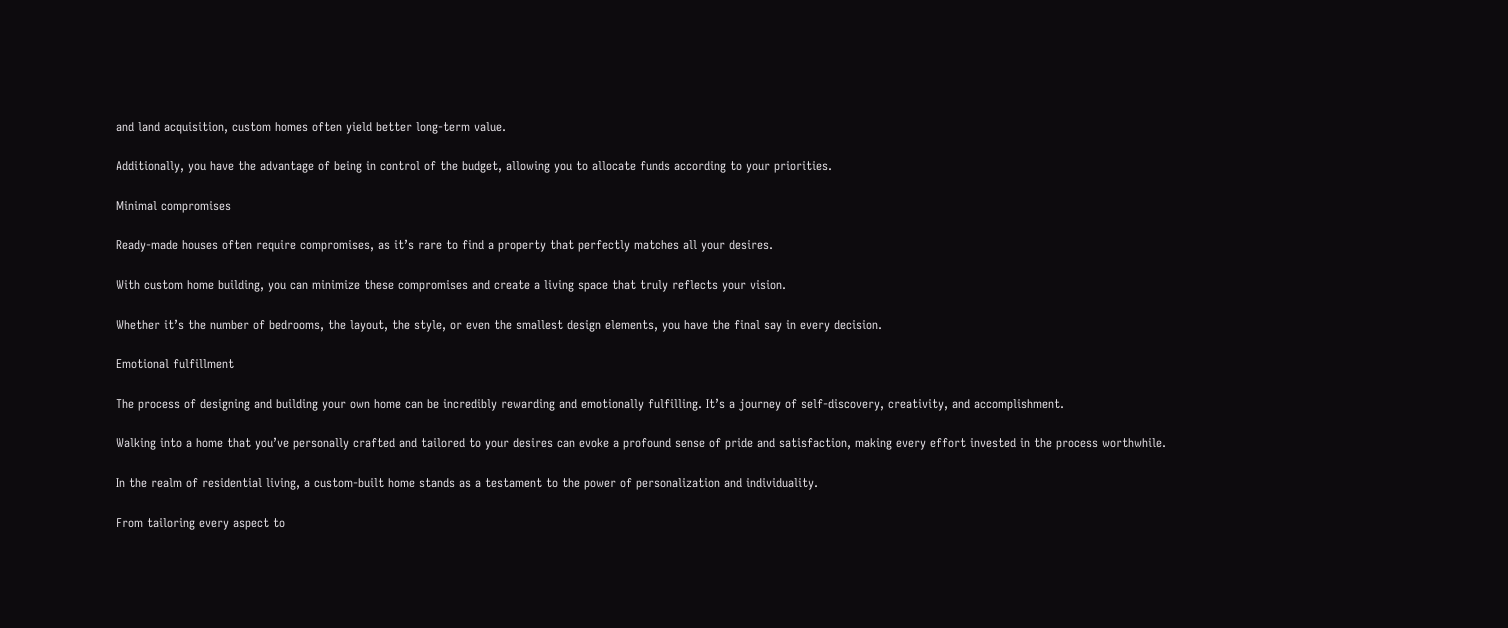and land acquisition, custom homes often yield better long-term value.

Additionally, you have the advantage of being in control of the budget, allowing you to allocate funds according to your priorities.

Minimal compromises

Ready-made houses often require compromises, as it’s rare to find a property that perfectly matches all your desires.

With custom home building, you can minimize these compromises and create a living space that truly reflects your vision.

Whether it’s the number of bedrooms, the layout, the style, or even the smallest design elements, you have the final say in every decision.

Emotional fulfillment

The process of designing and building your own home can be incredibly rewarding and emotionally fulfilling. It’s a journey of self-discovery, creativity, and accomplishment.

Walking into a home that you’ve personally crafted and tailored to your desires can evoke a profound sense of pride and satisfaction, making every effort invested in the process worthwhile.

In the realm of residential living, a custom-built home stands as a testament to the power of personalization and individuality.

From tailoring every aspect to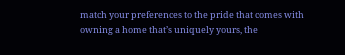match your preferences to the pride that comes with owning a home that’s uniquely yours, the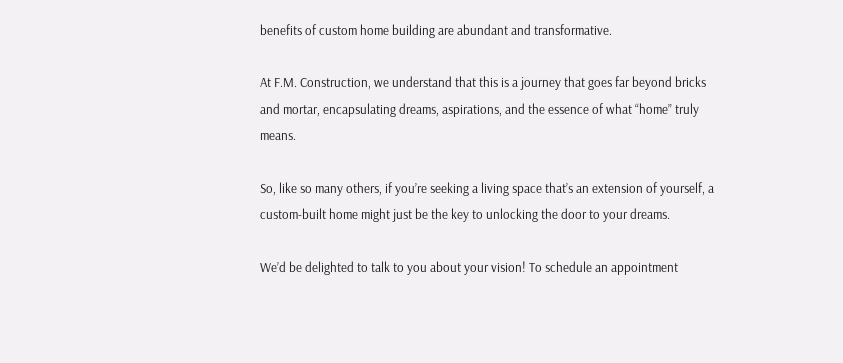benefits of custom home building are abundant and transformative.

At F.M. Construction, we understand that this is a journey that goes far beyond bricks and mortar, encapsulating dreams, aspirations, and the essence of what “home” truly means.

So, like so many others, if you’re seeking a living space that’s an extension of yourself, a custom-built home might just be the key to unlocking the door to your dreams.

We’d be delighted to talk to you about your vision! To schedule an appointment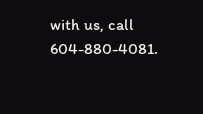with us, call 604-880-4081.